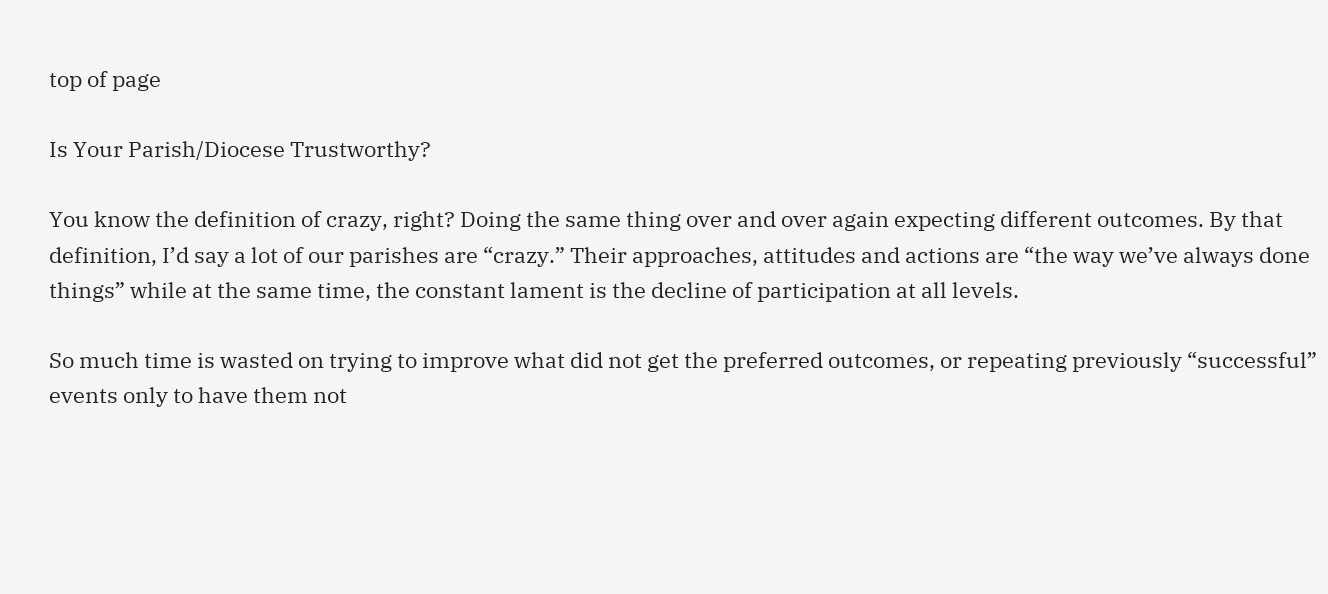top of page

Is Your Parish/Diocese Trustworthy?

You know the definition of crazy, right? Doing the same thing over and over again expecting different outcomes. By that definition, I’d say a lot of our parishes are “crazy.” Their approaches, attitudes and actions are “the way we’ve always done things” while at the same time, the constant lament is the decline of participation at all levels.

So much time is wasted on trying to improve what did not get the preferred outcomes, or repeating previously “successful” events only to have them not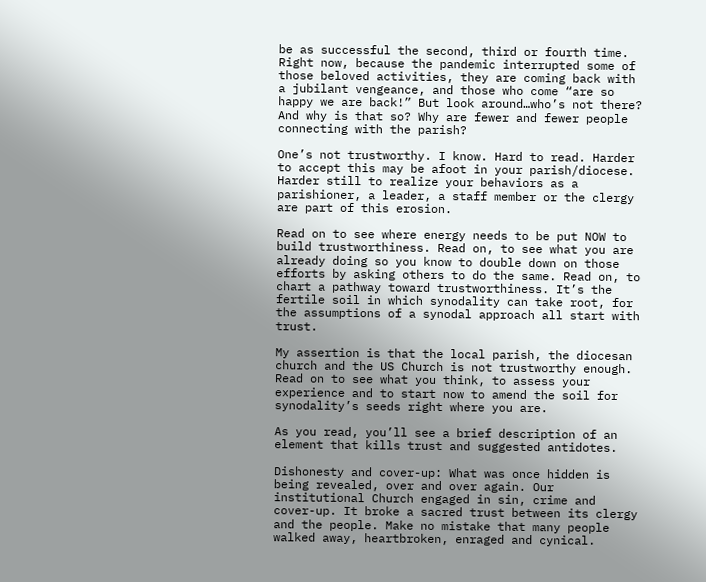be as successful the second, third or fourth time. Right now, because the pandemic interrupted some of those beloved activities, they are coming back with a jubilant vengeance, and those who come “are so happy we are back!” But look around…who’s not there? And why is that so? Why are fewer and fewer people connecting with the parish?

One’s not trustworthy. I know. Hard to read. Harder to accept this may be afoot in your parish/diocese. Harder still to realize your behaviors as a parishioner, a leader, a staff member or the clergy are part of this erosion.

Read on to see where energy needs to be put NOW to build trustworthiness. Read on, to see what you are already doing so you know to double down on those efforts by asking others to do the same. Read on, to chart a pathway toward trustworthiness. It’s the fertile soil in which synodality can take root, for the assumptions of a synodal approach all start with trust.

My assertion is that the local parish, the diocesan church and the US Church is not trustworthy enough. Read on to see what you think, to assess your experience and to start now to amend the soil for synodality’s seeds right where you are.

As you read, you’ll see a brief description of an element that kills trust and suggested antidotes.

Dishonesty and cover-up: What was once hidden is being revealed, over and over again. Our institutional Church engaged in sin, crime and cover-up. It broke a sacred trust between its clergy and the people. Make no mistake that many people walked away, heartbroken, enraged and cynical.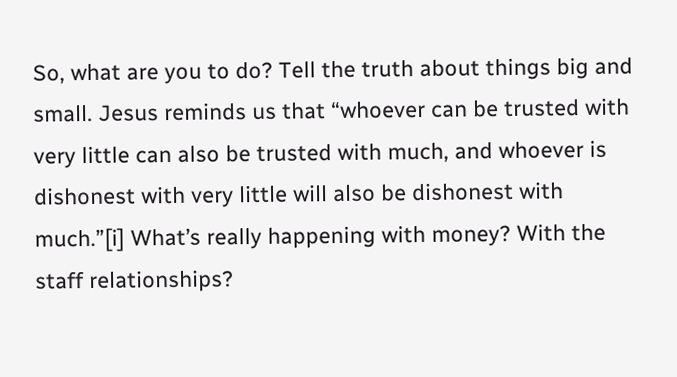So, what are you to do? Tell the truth about things big and small. Jesus reminds us that “whoever can be trusted with very little can also be trusted with much, and whoever is dishonest with very little will also be dishonest with much.”[i] What’s really happening with money? With the staff relationships?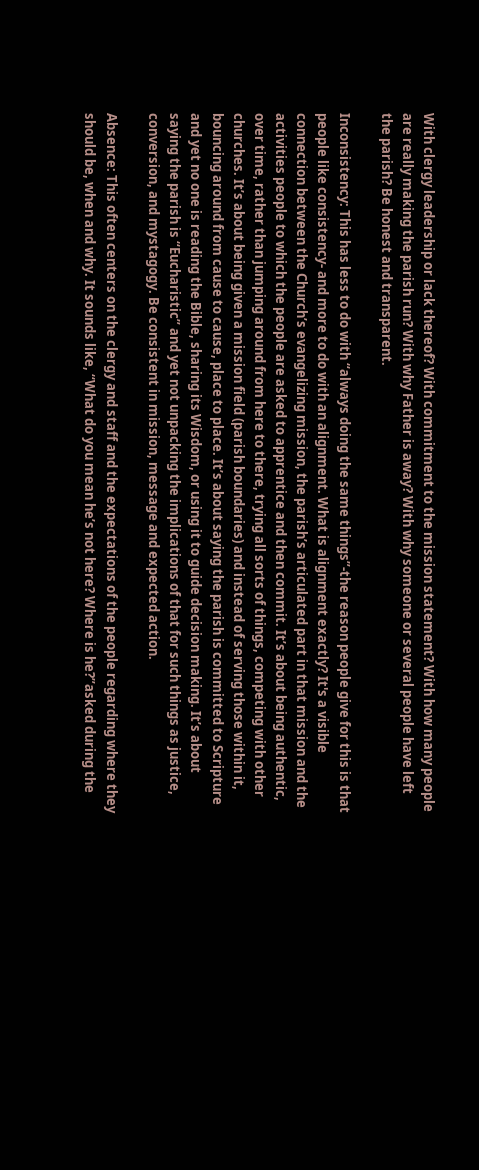With clergy leadership or lack thereof? With commitment to the mission statement? With how many people are really making the parish run? With why Father is away? With why someone or several people have left the parish? Be honest and transparent.

Inconsistency: This has less to do with “always doing the same things”-the reason people give for this is that people like consistency- and more to do with an alignment. What is alignment exactly? It's a visible connection between the Church’s evangelizing mission, the parish’s articulated part in that mission and the activities people to which the people are asked to apprentice and then commit. It’s about being authentic, over time, rather than jumping around from here to there, trying all sorts of things, competing with other churches. It’s about being given a mission field (parish boundaries) and instead of serving those within it, bouncing around from cause to cause, place to place. It’s about saying the parish is committed to Scripture and yet no one is reading the Bible, sharing its Wisdom, or using it to guide decision making. It’s about saying the parish is “Eucharistic” and yet not unpacking the implications of that for such things as justice, conversion, and mystagogy. Be consistent in mission, message and expected action.

Absence: This often centers on the clergy and staff and the expectations of the people regarding where they should be, when and why. It sounds like, “What do you mean he’s not here? Where is he?”asked during the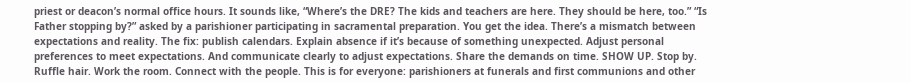priest or deacon’s normal office hours. It sounds like, “Where’s the DRE? The kids and teachers are here. They should be here, too.” “Is Father stopping by?” asked by a parishioner participating in sacramental preparation. You get the idea. There’s a mismatch between expectations and reality. The fix: publish calendars. Explain absence if it’s because of something unexpected. Adjust personal preferences to meet expectations. And communicate clearly to adjust expectations. Share the demands on time. SHOW UP. Stop by. Ruffle hair. Work the room. Connect with the people. This is for everyone: parishioners at funerals and first communions and other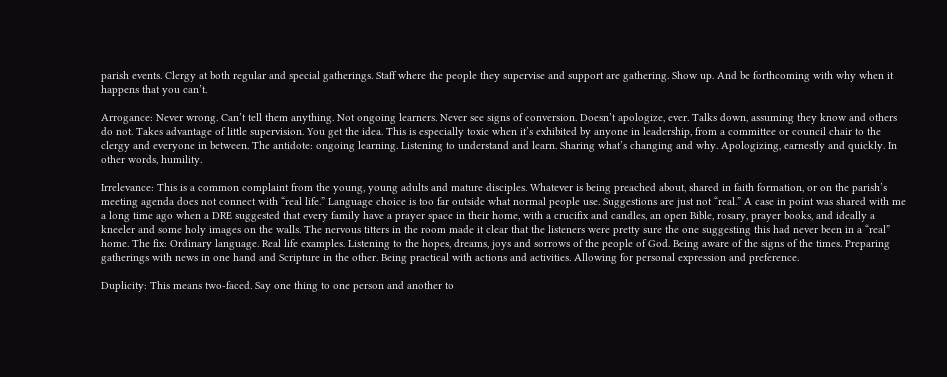parish events. Clergy at both regular and special gatherings. Staff where the people they supervise and support are gathering. Show up. And be forthcoming with why when it happens that you can’t.

Arrogance: Never wrong. Can’t tell them anything. Not ongoing learners. Never see signs of conversion. Doesn’t apologize, ever. Talks down, assuming they know and others do not. Takes advantage of little supervision. You get the idea. This is especially toxic when it’s exhibited by anyone in leadership, from a committee or council chair to the clergy and everyone in between. The antidote: ongoing learning. Listening to understand and learn. Sharing what’s changing and why. Apologizing, earnestly and quickly. In other words, humility.

Irrelevance: This is a common complaint from the young, young adults and mature disciples. Whatever is being preached about, shared in faith formation, or on the parish’s meeting agenda does not connect with “real life.” Language choice is too far outside what normal people use. Suggestions are just not “real.” A case in point was shared with me a long time ago when a DRE suggested that every family have a prayer space in their home, with a crucifix and candles, an open Bible, rosary, prayer books, and ideally a kneeler and some holy images on the walls. The nervous titters in the room made it clear that the listeners were pretty sure the one suggesting this had never been in a “real” home. The fix: Ordinary language. Real life examples. Listening to the hopes, dreams, joys and sorrows of the people of God. Being aware of the signs of the times. Preparing gatherings with news in one hand and Scripture in the other. Being practical with actions and activities. Allowing for personal expression and preference.

Duplicity: This means two-faced. Say one thing to one person and another to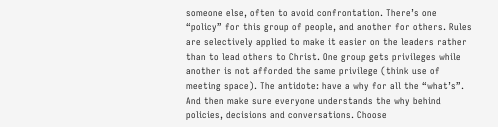someone else, often to avoid confrontation. There’s one “policy” for this group of people, and another for others. Rules are selectively applied to make it easier on the leaders rather than to lead others to Christ. One group gets privileges while another is not afforded the same privilege (think use of meeting space). The antidote: have a why for all the “what’s”. And then make sure everyone understands the why behind policies, decisions and conversations. Choose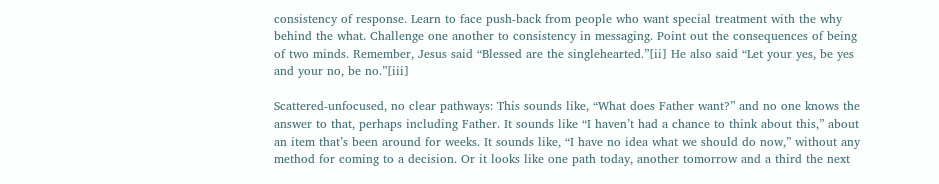consistency of response. Learn to face push-back from people who want special treatment with the why behind the what. Challenge one another to consistency in messaging. Point out the consequences of being of two minds. Remember, Jesus said “Blessed are the singlehearted.”[ii] He also said “Let your yes, be yes and your no, be no.”[iii]

Scattered-unfocused, no clear pathways: This sounds like, “What does Father want?” and no one knows the answer to that, perhaps including Father. It sounds like “I haven’t had a chance to think about this,” about an item that’s been around for weeks. It sounds like, “I have no idea what we should do now,” without any method for coming to a decision. Or it looks like one path today, another tomorrow and a third the next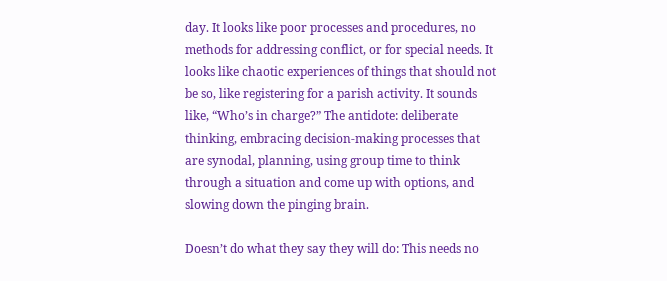day. It looks like poor processes and procedures, no methods for addressing conflict, or for special needs. It looks like chaotic experiences of things that should not be so, like registering for a parish activity. It sounds like, “Who’s in charge?” The antidote: deliberate thinking, embracing decision-making processes that are synodal, planning, using group time to think through a situation and come up with options, and slowing down the pinging brain.

Doesn’t do what they say they will do: This needs no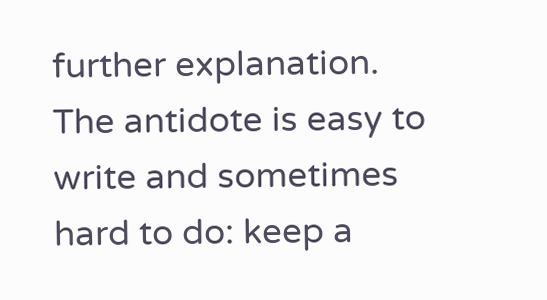further explanation. The antidote is easy to write and sometimes hard to do: keep a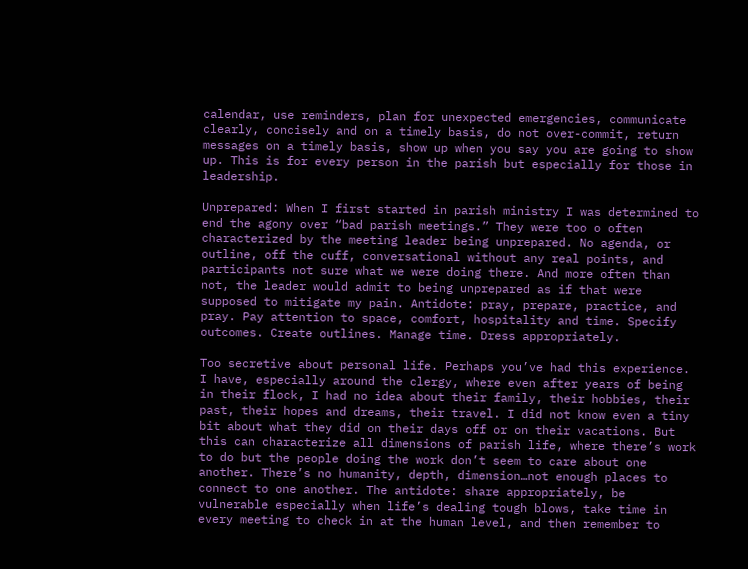calendar, use reminders, plan for unexpected emergencies, communicate clearly, concisely and on a timely basis, do not over-commit, return messages on a timely basis, show up when you say you are going to show up. This is for every person in the parish but especially for those in leadership.

Unprepared: When I first started in parish ministry I was determined to end the agony over “bad parish meetings.” They were too o often characterized by the meeting leader being unprepared. No agenda, or outline, off the cuff, conversational without any real points, and participants not sure what we were doing there. And more often than not, the leader would admit to being unprepared as if that were supposed to mitigate my pain. Antidote: pray, prepare, practice, and pray. Pay attention to space, comfort, hospitality and time. Specify outcomes. Create outlines. Manage time. Dress appropriately.

Too secretive about personal life. Perhaps you’ve had this experience. I have, especially around the clergy, where even after years of being in their flock, I had no idea about their family, their hobbies, their past, their hopes and dreams, their travel. I did not know even a tiny bit about what they did on their days off or on their vacations. But this can characterize all dimensions of parish life, where there’s work to do but the people doing the work don’t seem to care about one another. There’s no humanity, depth, dimension…not enough places to connect to one another. The antidote: share appropriately, be vulnerable especially when life’s dealing tough blows, take time in every meeting to check in at the human level, and then remember to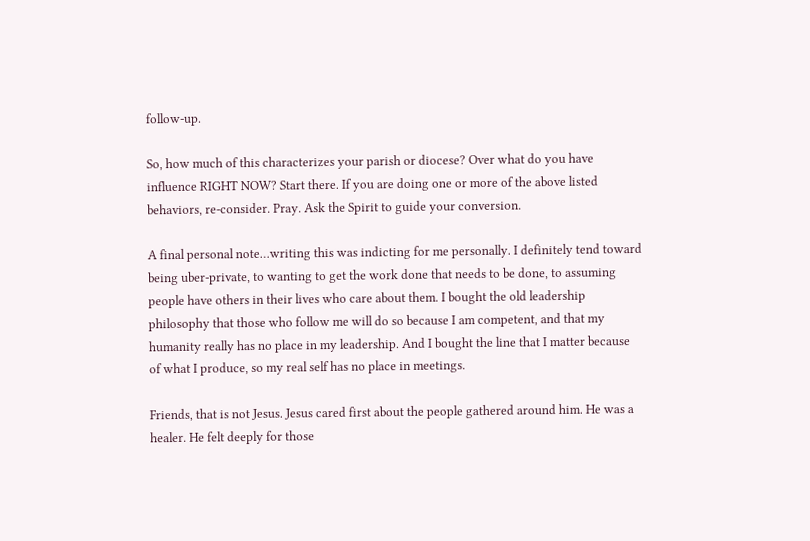follow-up.

So, how much of this characterizes your parish or diocese? Over what do you have influence RIGHT NOW? Start there. If you are doing one or more of the above listed behaviors, re-consider. Pray. Ask the Spirit to guide your conversion.

A final personal note…writing this was indicting for me personally. I definitely tend toward being uber-private, to wanting to get the work done that needs to be done, to assuming people have others in their lives who care about them. I bought the old leadership philosophy that those who follow me will do so because I am competent, and that my humanity really has no place in my leadership. And I bought the line that I matter because of what I produce, so my real self has no place in meetings.

Friends, that is not Jesus. Jesus cared first about the people gathered around him. He was a healer. He felt deeply for those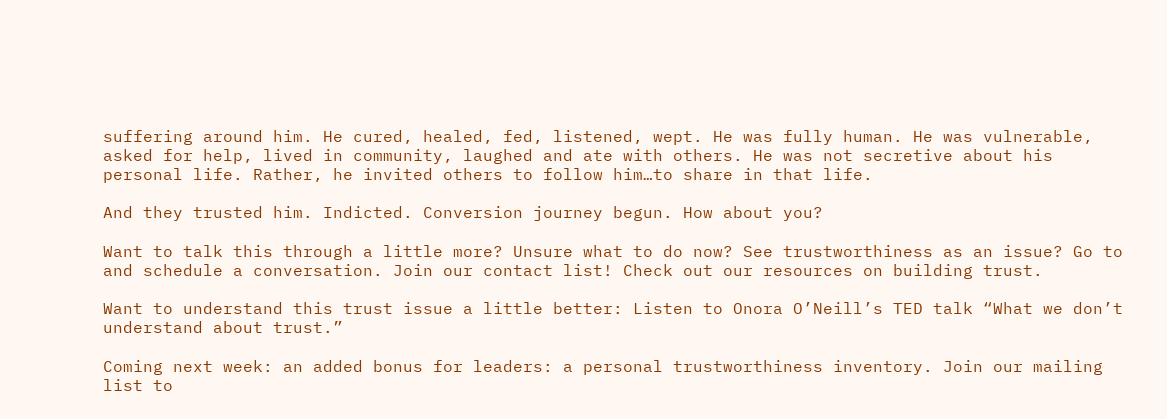suffering around him. He cured, healed, fed, listened, wept. He was fully human. He was vulnerable, asked for help, lived in community, laughed and ate with others. He was not secretive about his personal life. Rather, he invited others to follow him…to share in that life.

And they trusted him. Indicted. Conversion journey begun. How about you?

Want to talk this through a little more? Unsure what to do now? See trustworthiness as an issue? Go to and schedule a conversation. Join our contact list! Check out our resources on building trust.

Want to understand this trust issue a little better: Listen to Onora O’Neill’s TED talk “What we don’t understand about trust.”

Coming next week: an added bonus for leaders: a personal trustworthiness inventory. Join our mailing list to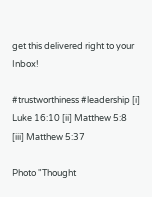get this delivered right to your Inbox!

#trustworthiness #leadership [i] Luke 16:10 [ii] Matthew 5:8 [iii] Matthew 5:37

Photo "Thought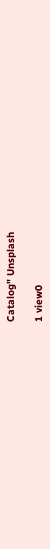Catalog" Unsplash

1 view0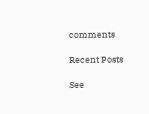comments

Recent Posts

See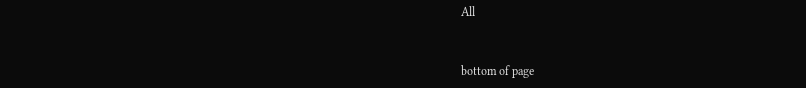All


bottom of page